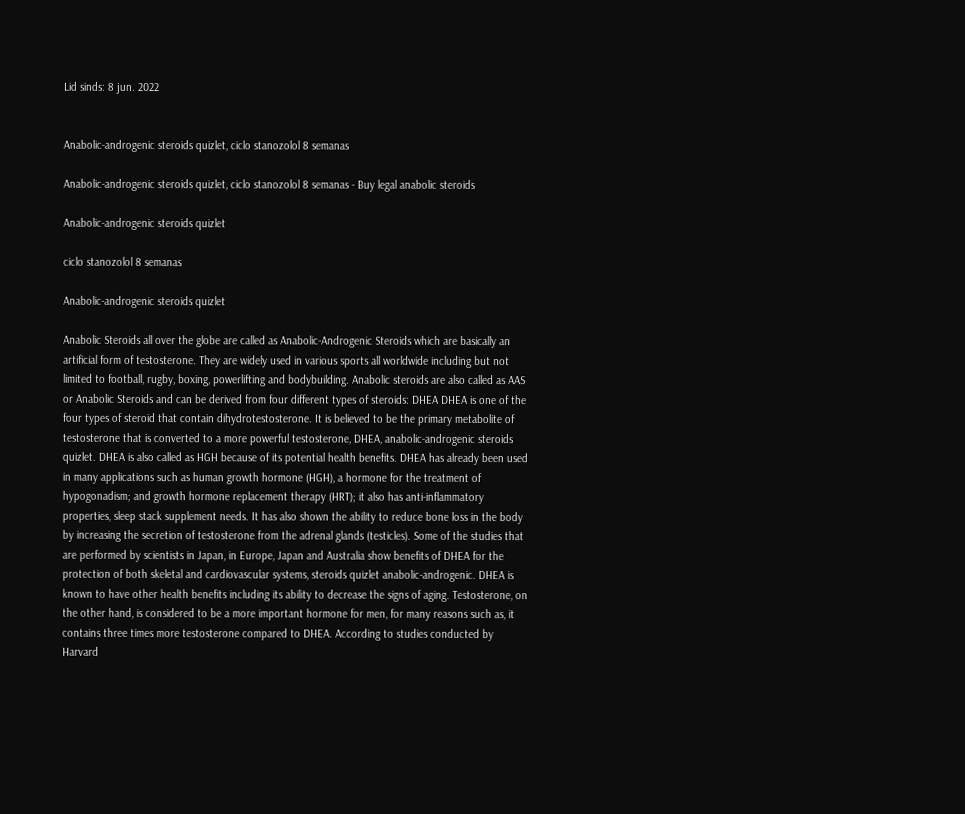Lid sinds: 8 jun. 2022


Anabolic-androgenic steroids quizlet, ciclo stanozolol 8 semanas

Anabolic-androgenic steroids quizlet, ciclo stanozolol 8 semanas - Buy legal anabolic steroids

Anabolic-androgenic steroids quizlet

ciclo stanozolol 8 semanas

Anabolic-androgenic steroids quizlet

Anabolic Steroids all over the globe are called as Anabolic-Androgenic Steroids which are basically an artificial form of testosterone. They are widely used in various sports all worldwide including but not limited to football, rugby, boxing, powerlifting and bodybuilding. Anabolic steroids are also called as AAS or Anabolic Steroids and can be derived from four different types of steroids: DHEA DHEA is one of the four types of steroid that contain dihydrotestosterone. It is believed to be the primary metabolite of testosterone that is converted to a more powerful testosterone, DHEA, anabolic-androgenic steroids quizlet. DHEA is also called as HGH because of its potential health benefits. DHEA has already been used in many applications such as human growth hormone (HGH), a hormone for the treatment of hypogonadism; and growth hormone replacement therapy (HRT); it also has anti-inflammatory properties, sleep stack supplement needs. It has also shown the ability to reduce bone loss in the body by increasing the secretion of testosterone from the adrenal glands (testicles). Some of the studies that are performed by scientists in Japan, in Europe, Japan and Australia show benefits of DHEA for the protection of both skeletal and cardiovascular systems, steroids quizlet anabolic-androgenic. DHEA is known to have other health benefits including its ability to decrease the signs of aging. Testosterone, on the other hand, is considered to be a more important hormone for men, for many reasons such as, it contains three times more testosterone compared to DHEA. According to studies conducted by Harvard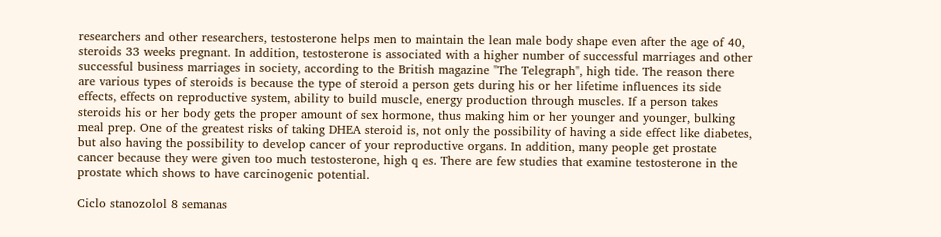researchers and other researchers, testosterone helps men to maintain the lean male body shape even after the age of 40, steroids 33 weeks pregnant. In addition, testosterone is associated with a higher number of successful marriages and other successful business marriages in society, according to the British magazine "The Telegraph", high tide. The reason there are various types of steroids is because the type of steroid a person gets during his or her lifetime influences its side effects, effects on reproductive system, ability to build muscle, energy production through muscles. If a person takes steroids his or her body gets the proper amount of sex hormone, thus making him or her younger and younger, bulking meal prep. One of the greatest risks of taking DHEA steroid is, not only the possibility of having a side effect like diabetes, but also having the possibility to develop cancer of your reproductive organs. In addition, many people get prostate cancer because they were given too much testosterone, high q es. There are few studies that examine testosterone in the prostate which shows to have carcinogenic potential.

Ciclo stanozolol 8 semanas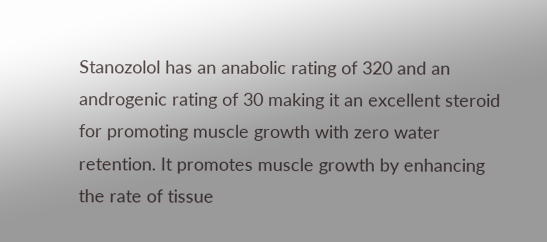Stanozolol has an anabolic rating of 320 and an androgenic rating of 30 making it an excellent steroid for promoting muscle growth with zero water retention. It promotes muscle growth by enhancing the rate of tissue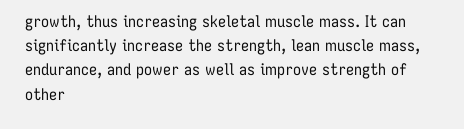growth, thus increasing skeletal muscle mass. It can significantly increase the strength, lean muscle mass, endurance, and power as well as improve strength of other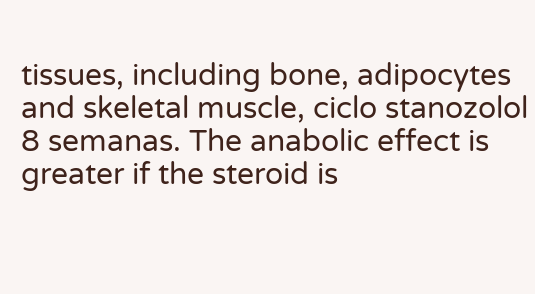tissues, including bone, adipocytes and skeletal muscle, ciclo stanozolol 8 semanas. The anabolic effect is greater if the steroid is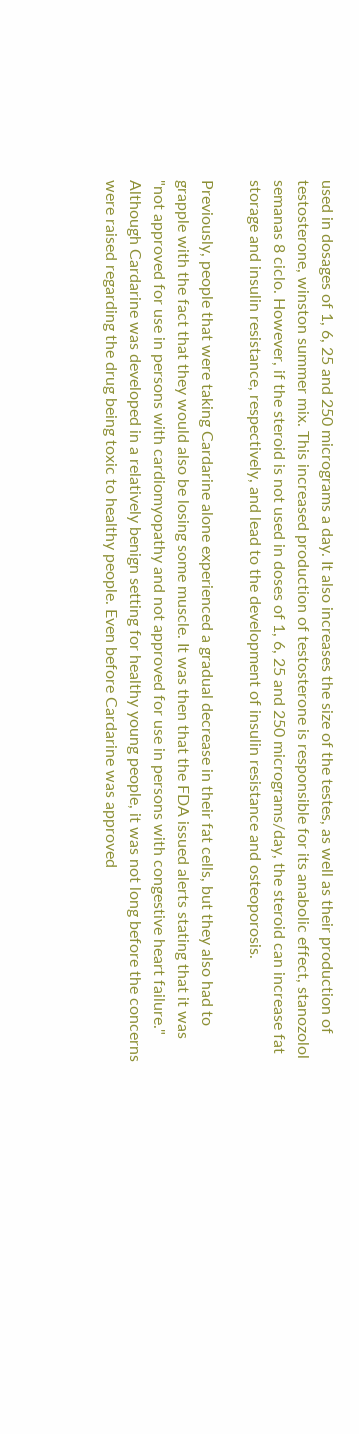used in dosages of 1, 6, 25 and 250 micrograms a day. It also increases the size of the testes, as well as their production of testosterone, winston summer mix. This increased production of testosterone is responsible for its anabolic effect, stanozolol semanas 8 ciclo. However, if the steroid is not used in doses of 1, 6, 25 and 250 micrograms/day, the steroid can increase fat storage and insulin resistance, respectively, and lead to the development of insulin resistance and osteoporosis.

Previously, people that were taking Cardarine alone experienced a gradual decrease in their fat cells, but they also had to grapple with the fact that they would also be losing some muscle. It was then that the FDA issued alerts stating that it was "not approved for use in persons with cardiomyopathy and not approved for use in persons with congestive heart failure." Although Cardarine was developed in a relatively benign setting for healthy young people, it was not long before the concerns were raised regarding the drug being toxic to healthy people. Even before Cardarine was approved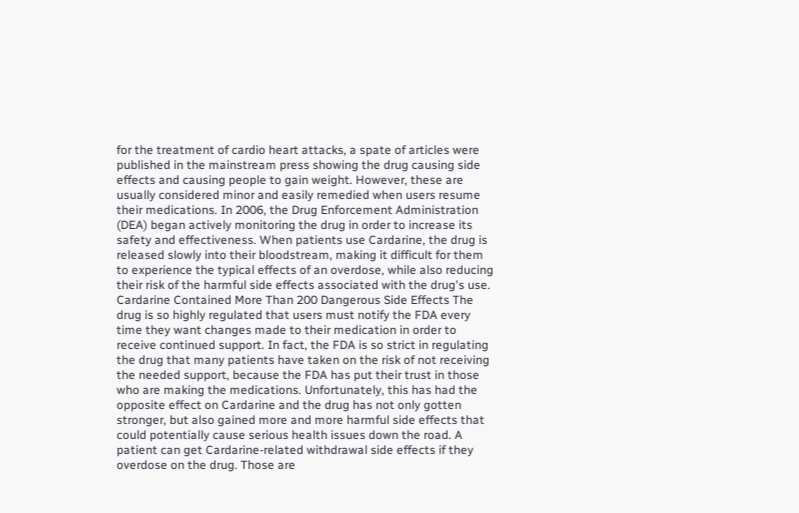for the treatment of cardio heart attacks, a spate of articles were published in the mainstream press showing the drug causing side effects and causing people to gain weight. However, these are usually considered minor and easily remedied when users resume their medications. In 2006, the Drug Enforcement Administration (DEA) began actively monitoring the drug in order to increase its safety and effectiveness. When patients use Cardarine, the drug is released slowly into their bloodstream, making it difficult for them to experience the typical effects of an overdose, while also reducing their risk of the harmful side effects associated with the drug's use. Cardarine Contained More Than 200 Dangerous Side Effects The drug is so highly regulated that users must notify the FDA every time they want changes made to their medication in order to receive continued support. In fact, the FDA is so strict in regulating the drug that many patients have taken on the risk of not receiving the needed support, because the FDA has put their trust in those who are making the medications. Unfortunately, this has had the opposite effect on Cardarine and the drug has not only gotten stronger, but also gained more and more harmful side effects that could potentially cause serious health issues down the road. A patient can get Cardarine-related withdrawal side effects if they overdose on the drug. Those are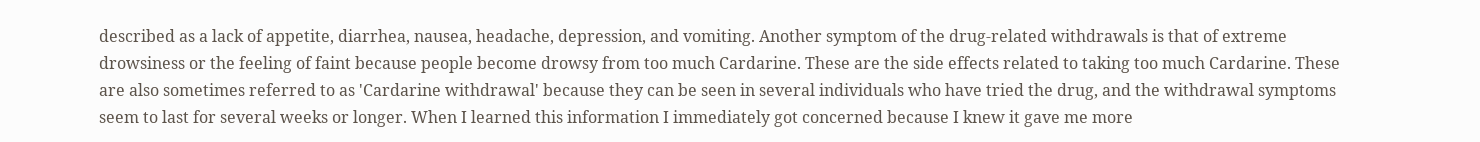described as a lack of appetite, diarrhea, nausea, headache, depression, and vomiting. Another symptom of the drug-related withdrawals is that of extreme drowsiness or the feeling of faint because people become drowsy from too much Cardarine. These are the side effects related to taking too much Cardarine. These are also sometimes referred to as 'Cardarine withdrawal' because they can be seen in several individuals who have tried the drug, and the withdrawal symptoms seem to last for several weeks or longer. When I learned this information I immediately got concerned because I knew it gave me more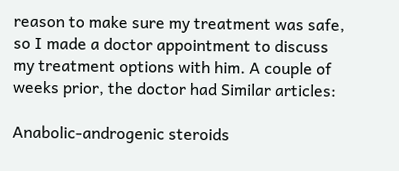reason to make sure my treatment was safe, so I made a doctor appointment to discuss my treatment options with him. A couple of weeks prior, the doctor had Similar articles:

Anabolic-androgenic steroids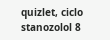quizlet, ciclo stanozolol 8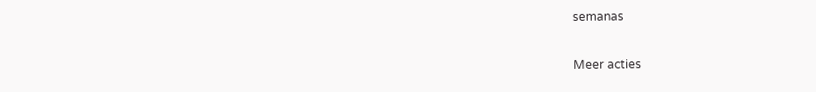semanas

Meer acties